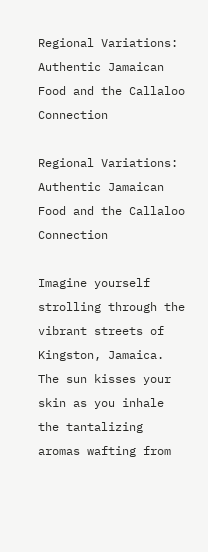Regional Variations: Authentic Jamaican Food and the Callaloo Connection

Regional Variations: Authentic Jamaican Food and the Callaloo Connection

Imagine yourself strolling through the vibrant streets of Kingston, Jamaica. The sun kisses your skin as you inhale the tantalizing aromas wafting from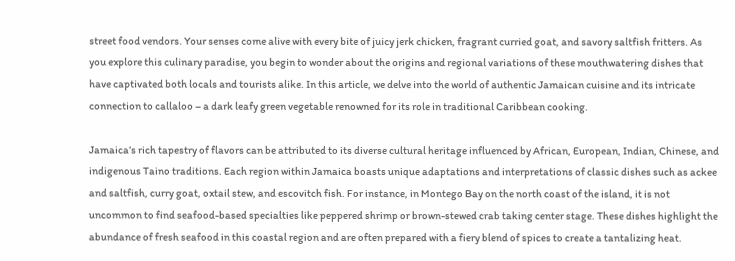street food vendors. Your senses come alive with every bite of juicy jerk chicken, fragrant curried goat, and savory saltfish fritters. As you explore this culinary paradise, you begin to wonder about the origins and regional variations of these mouthwatering dishes that have captivated both locals and tourists alike. In this article, we delve into the world of authentic Jamaican cuisine and its intricate connection to callaloo – a dark leafy green vegetable renowned for its role in traditional Caribbean cooking.

Jamaica’s rich tapestry of flavors can be attributed to its diverse cultural heritage influenced by African, European, Indian, Chinese, and indigenous Taino traditions. Each region within Jamaica boasts unique adaptations and interpretations of classic dishes such as ackee and saltfish, curry goat, oxtail stew, and escovitch fish. For instance, in Montego Bay on the north coast of the island, it is not uncommon to find seafood-based specialties like peppered shrimp or brown-stewed crab taking center stage. These dishes highlight the abundance of fresh seafood in this coastal region and are often prepared with a fiery blend of spices to create a tantalizing heat.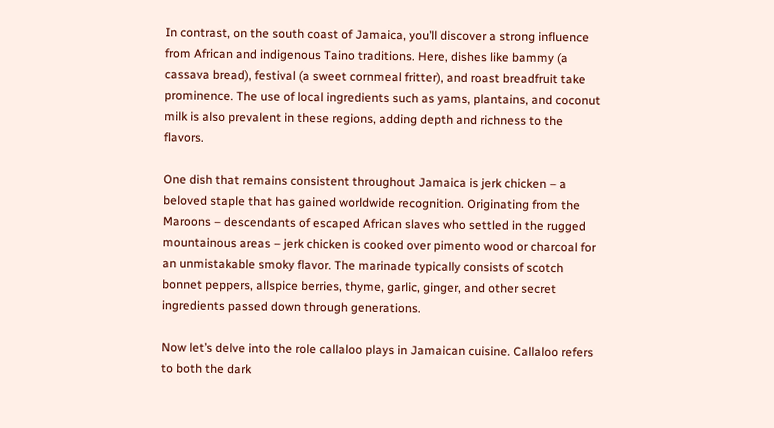In contrast, on the south coast of Jamaica, you’ll discover a strong influence from African and indigenous Taino traditions. Here, dishes like bammy (a cassava bread), festival (a sweet cornmeal fritter), and roast breadfruit take prominence. The use of local ingredients such as yams, plantains, and coconut milk is also prevalent in these regions, adding depth and richness to the flavors.

One dish that remains consistent throughout Jamaica is jerk chicken – a beloved staple that has gained worldwide recognition. Originating from the Maroons – descendants of escaped African slaves who settled in the rugged mountainous areas – jerk chicken is cooked over pimento wood or charcoal for an unmistakable smoky flavor. The marinade typically consists of scotch bonnet peppers, allspice berries, thyme, garlic, ginger, and other secret ingredients passed down through generations.

Now let’s delve into the role callaloo plays in Jamaican cuisine. Callaloo refers to both the dark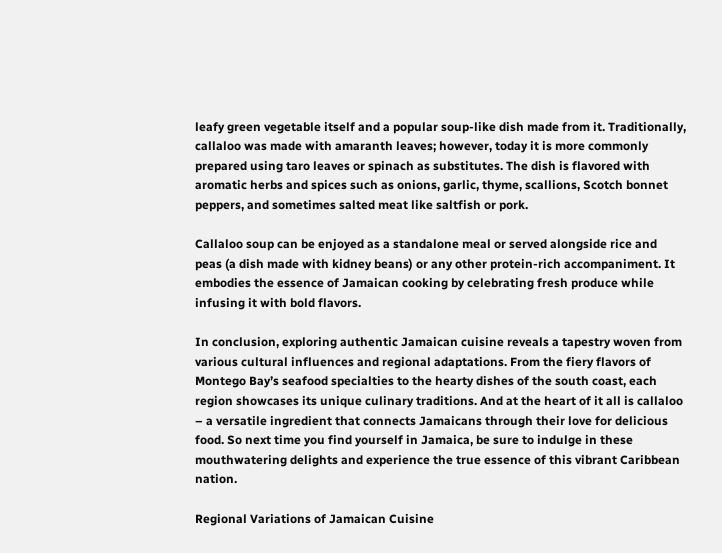leafy green vegetable itself and a popular soup-like dish made from it. Traditionally, callaloo was made with amaranth leaves; however, today it is more commonly prepared using taro leaves or spinach as substitutes. The dish is flavored with aromatic herbs and spices such as onions, garlic, thyme, scallions, Scotch bonnet peppers, and sometimes salted meat like saltfish or pork.

Callaloo soup can be enjoyed as a standalone meal or served alongside rice and peas (a dish made with kidney beans) or any other protein-rich accompaniment. It embodies the essence of Jamaican cooking by celebrating fresh produce while infusing it with bold flavors.

In conclusion, exploring authentic Jamaican cuisine reveals a tapestry woven from various cultural influences and regional adaptations. From the fiery flavors of Montego Bay’s seafood specialties to the hearty dishes of the south coast, each region showcases its unique culinary traditions. And at the heart of it all is callaloo – a versatile ingredient that connects Jamaicans through their love for delicious food. So next time you find yourself in Jamaica, be sure to indulge in these mouthwatering delights and experience the true essence of this vibrant Caribbean nation.

Regional Variations of Jamaican Cuisine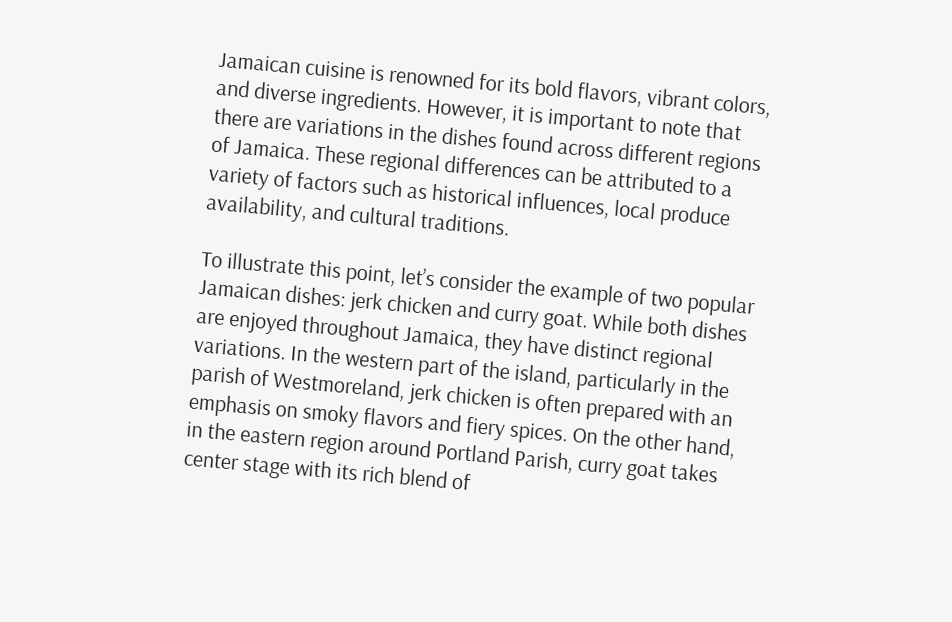Jamaican cuisine is renowned for its bold flavors, vibrant colors, and diverse ingredients. However, it is important to note that there are variations in the dishes found across different regions of Jamaica. These regional differences can be attributed to a variety of factors such as historical influences, local produce availability, and cultural traditions.

To illustrate this point, let’s consider the example of two popular Jamaican dishes: jerk chicken and curry goat. While both dishes are enjoyed throughout Jamaica, they have distinct regional variations. In the western part of the island, particularly in the parish of Westmoreland, jerk chicken is often prepared with an emphasis on smoky flavors and fiery spices. On the other hand, in the eastern region around Portland Parish, curry goat takes center stage with its rich blend of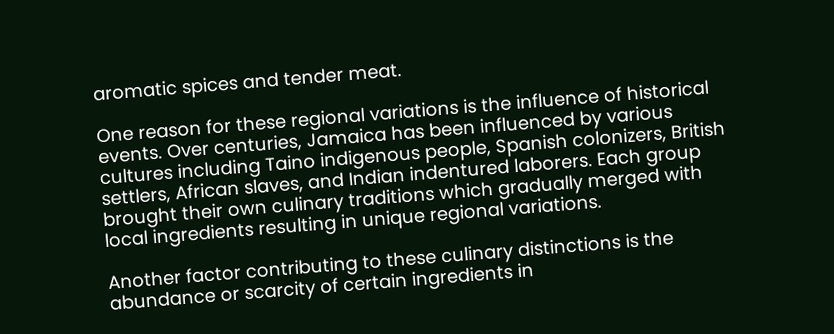aromatic spices and tender meat.

One reason for these regional variations is the influence of historical events. Over centuries, Jamaica has been influenced by various cultures including Taino indigenous people, Spanish colonizers, British settlers, African slaves, and Indian indentured laborers. Each group brought their own culinary traditions which gradually merged with local ingredients resulting in unique regional variations.

Another factor contributing to these culinary distinctions is the abundance or scarcity of certain ingredients in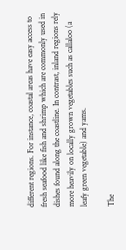different regions. For instance, coastal areas have easy access to fresh seafood like fish and shrimp which are commonly used in dishes found along the coastline. In contrast, inland regions rely more heavily on locally grown vegetables such as callaloo (a leafy green vegetable) and yams.

The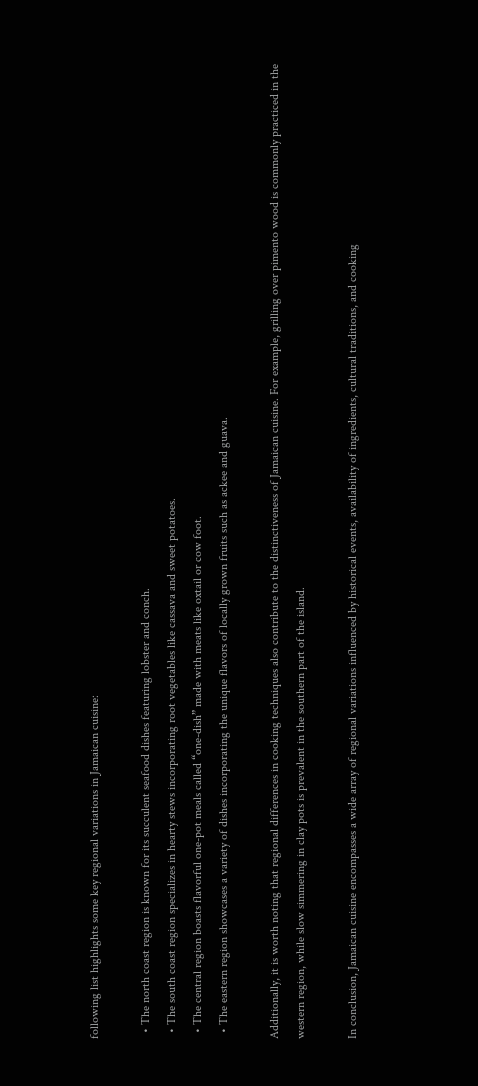following list highlights some key regional variations in Jamaican cuisine:

  • The north coast region is known for its succulent seafood dishes featuring lobster and conch.
  • The south coast region specializes in hearty stews incorporating root vegetables like cassava and sweet potatoes.
  • The central region boasts flavorful one-pot meals called “one-dish” made with meats like oxtail or cow foot.
  • The eastern region showcases a variety of dishes incorporating the unique flavors of locally grown fruits such as ackee and guava.

Additionally, it is worth noting that regional differences in cooking techniques also contribute to the distinctiveness of Jamaican cuisine. For example, grilling over pimento wood is commonly practiced in the western region, while slow simmering in clay pots is prevalent in the southern part of the island.

In conclusion, Jamaican cuisine encompasses a wide array of regional variations influenced by historical events, availability of ingredients, cultural traditions, and cooking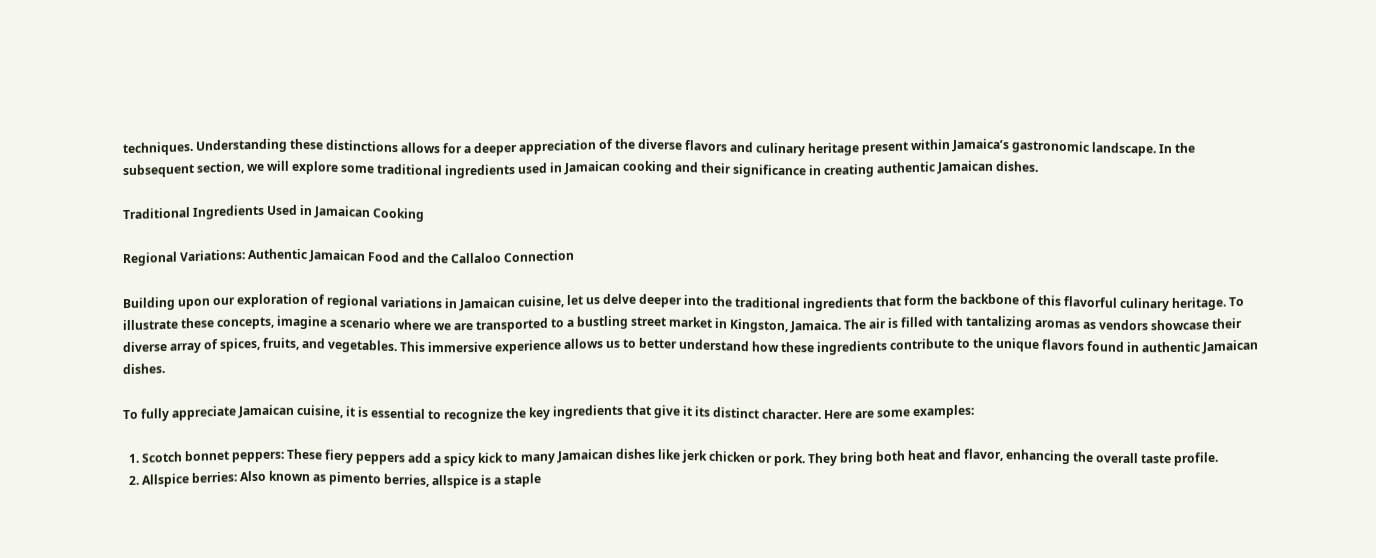techniques. Understanding these distinctions allows for a deeper appreciation of the diverse flavors and culinary heritage present within Jamaica’s gastronomic landscape. In the subsequent section, we will explore some traditional ingredients used in Jamaican cooking and their significance in creating authentic Jamaican dishes.

Traditional Ingredients Used in Jamaican Cooking

Regional Variations: Authentic Jamaican Food and the Callaloo Connection

Building upon our exploration of regional variations in Jamaican cuisine, let us delve deeper into the traditional ingredients that form the backbone of this flavorful culinary heritage. To illustrate these concepts, imagine a scenario where we are transported to a bustling street market in Kingston, Jamaica. The air is filled with tantalizing aromas as vendors showcase their diverse array of spices, fruits, and vegetables. This immersive experience allows us to better understand how these ingredients contribute to the unique flavors found in authentic Jamaican dishes.

To fully appreciate Jamaican cuisine, it is essential to recognize the key ingredients that give it its distinct character. Here are some examples:

  1. Scotch bonnet peppers: These fiery peppers add a spicy kick to many Jamaican dishes like jerk chicken or pork. They bring both heat and flavor, enhancing the overall taste profile.
  2. Allspice berries: Also known as pimento berries, allspice is a staple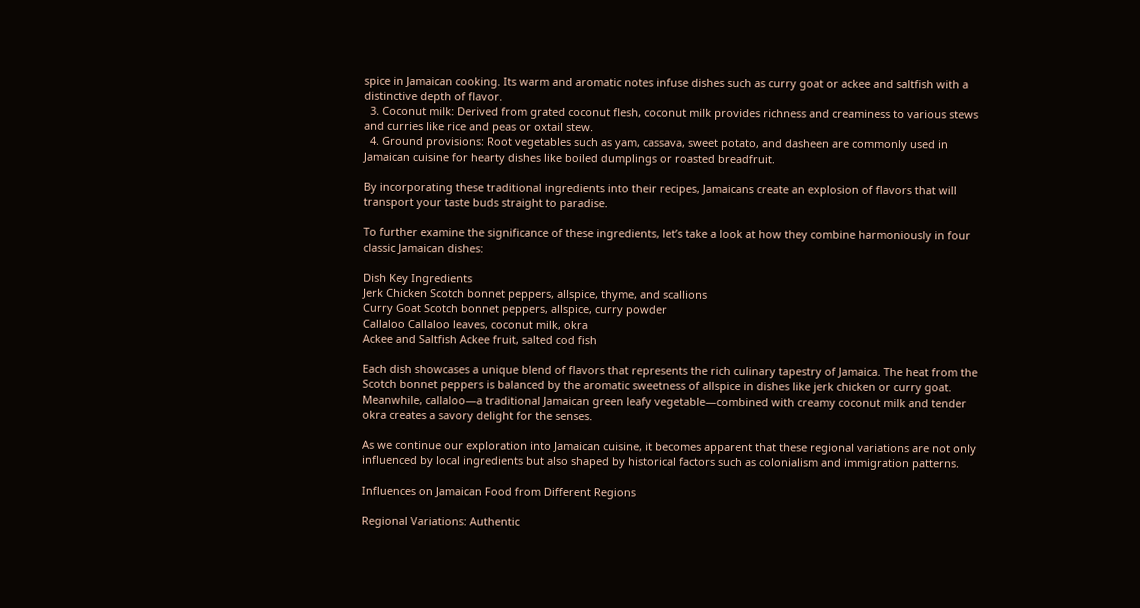spice in Jamaican cooking. Its warm and aromatic notes infuse dishes such as curry goat or ackee and saltfish with a distinctive depth of flavor.
  3. Coconut milk: Derived from grated coconut flesh, coconut milk provides richness and creaminess to various stews and curries like rice and peas or oxtail stew.
  4. Ground provisions: Root vegetables such as yam, cassava, sweet potato, and dasheen are commonly used in Jamaican cuisine for hearty dishes like boiled dumplings or roasted breadfruit.

By incorporating these traditional ingredients into their recipes, Jamaicans create an explosion of flavors that will transport your taste buds straight to paradise.

To further examine the significance of these ingredients, let’s take a look at how they combine harmoniously in four classic Jamaican dishes:

Dish Key Ingredients
Jerk Chicken Scotch bonnet peppers, allspice, thyme, and scallions
Curry Goat Scotch bonnet peppers, allspice, curry powder
Callaloo Callaloo leaves, coconut milk, okra
Ackee and Saltfish Ackee fruit, salted cod fish

Each dish showcases a unique blend of flavors that represents the rich culinary tapestry of Jamaica. The heat from the Scotch bonnet peppers is balanced by the aromatic sweetness of allspice in dishes like jerk chicken or curry goat. Meanwhile, callaloo—a traditional Jamaican green leafy vegetable—combined with creamy coconut milk and tender okra creates a savory delight for the senses.

As we continue our exploration into Jamaican cuisine, it becomes apparent that these regional variations are not only influenced by local ingredients but also shaped by historical factors such as colonialism and immigration patterns.

Influences on Jamaican Food from Different Regions

Regional Variations: Authentic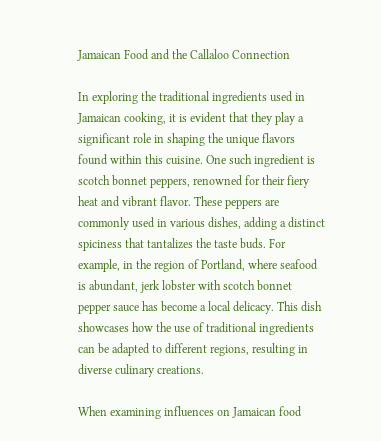Jamaican Food and the Callaloo Connection

In exploring the traditional ingredients used in Jamaican cooking, it is evident that they play a significant role in shaping the unique flavors found within this cuisine. One such ingredient is scotch bonnet peppers, renowned for their fiery heat and vibrant flavor. These peppers are commonly used in various dishes, adding a distinct spiciness that tantalizes the taste buds. For example, in the region of Portland, where seafood is abundant, jerk lobster with scotch bonnet pepper sauce has become a local delicacy. This dish showcases how the use of traditional ingredients can be adapted to different regions, resulting in diverse culinary creations.

When examining influences on Jamaican food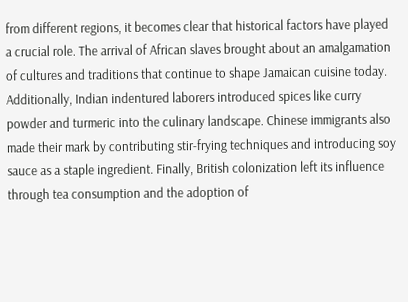from different regions, it becomes clear that historical factors have played a crucial role. The arrival of African slaves brought about an amalgamation of cultures and traditions that continue to shape Jamaican cuisine today. Additionally, Indian indentured laborers introduced spices like curry powder and turmeric into the culinary landscape. Chinese immigrants also made their mark by contributing stir-frying techniques and introducing soy sauce as a staple ingredient. Finally, British colonization left its influence through tea consumption and the adoption of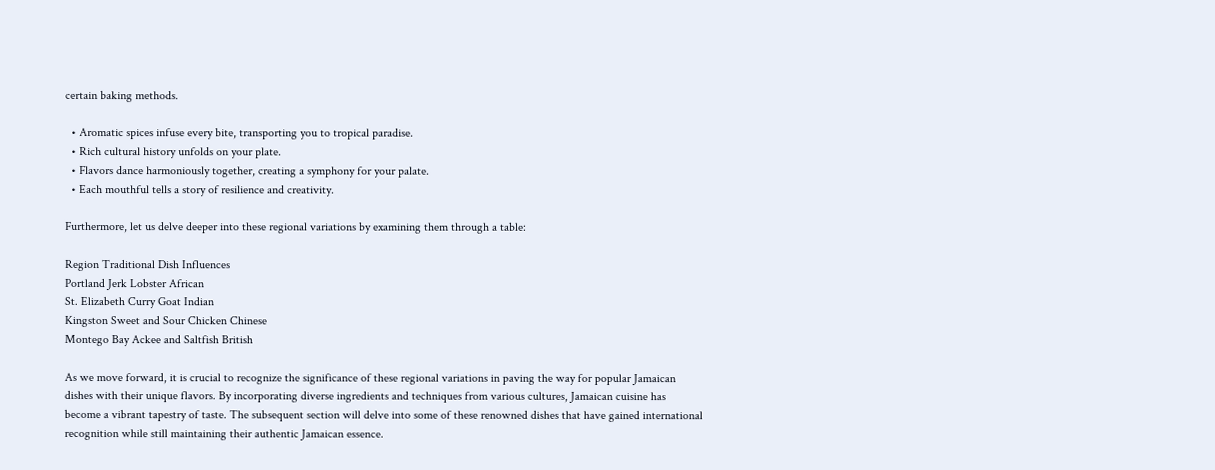certain baking methods.

  • Aromatic spices infuse every bite, transporting you to tropical paradise.
  • Rich cultural history unfolds on your plate.
  • Flavors dance harmoniously together, creating a symphony for your palate.
  • Each mouthful tells a story of resilience and creativity.

Furthermore, let us delve deeper into these regional variations by examining them through a table:

Region Traditional Dish Influences
Portland Jerk Lobster African
St. Elizabeth Curry Goat Indian
Kingston Sweet and Sour Chicken Chinese
Montego Bay Ackee and Saltfish British

As we move forward, it is crucial to recognize the significance of these regional variations in paving the way for popular Jamaican dishes with their unique flavors. By incorporating diverse ingredients and techniques from various cultures, Jamaican cuisine has become a vibrant tapestry of taste. The subsequent section will delve into some of these renowned dishes that have gained international recognition while still maintaining their authentic Jamaican essence.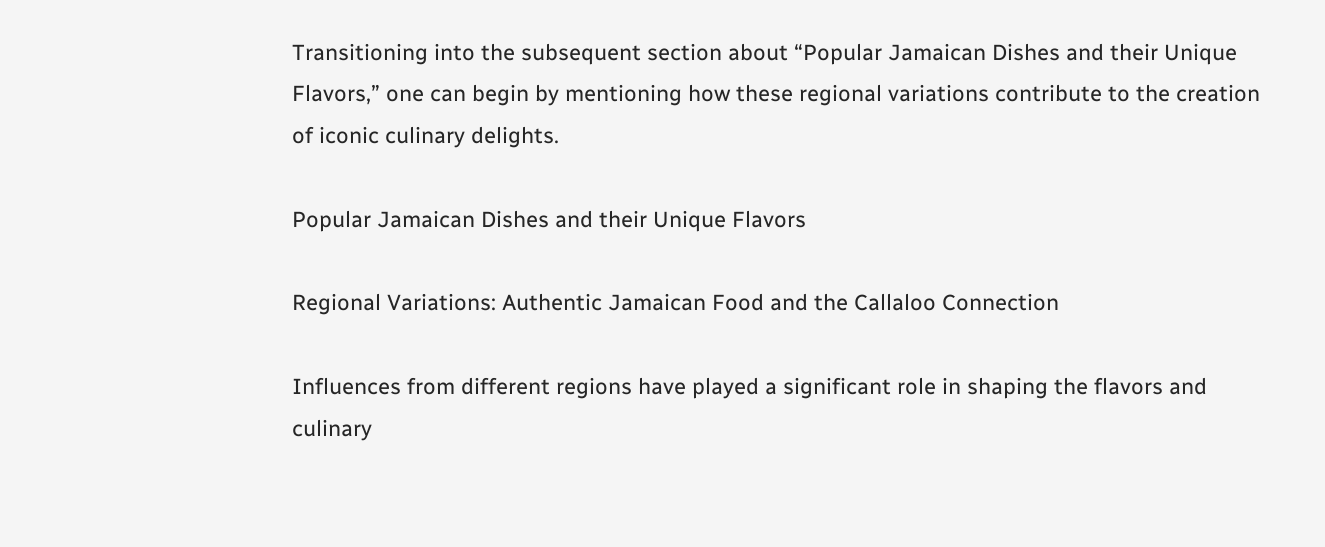Transitioning into the subsequent section about “Popular Jamaican Dishes and their Unique Flavors,” one can begin by mentioning how these regional variations contribute to the creation of iconic culinary delights.

Popular Jamaican Dishes and their Unique Flavors

Regional Variations: Authentic Jamaican Food and the Callaloo Connection

Influences from different regions have played a significant role in shaping the flavors and culinary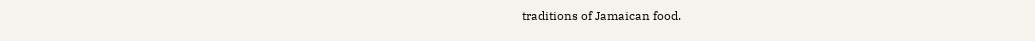traditions of Jamaican food.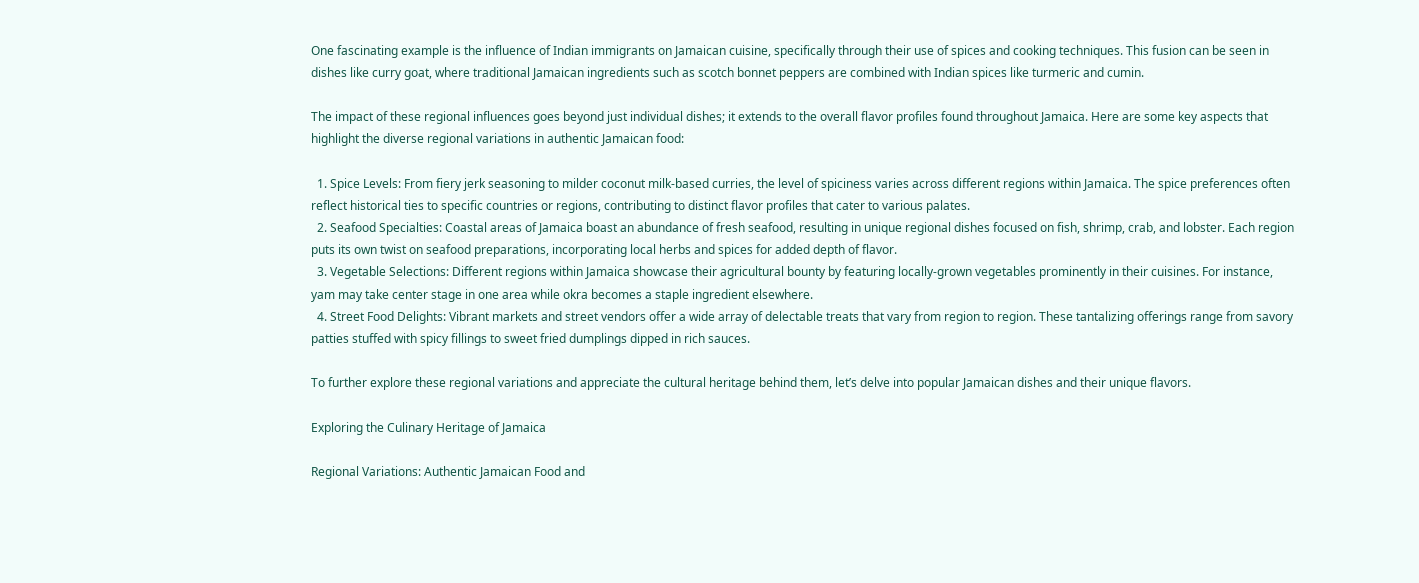One fascinating example is the influence of Indian immigrants on Jamaican cuisine, specifically through their use of spices and cooking techniques. This fusion can be seen in dishes like curry goat, where traditional Jamaican ingredients such as scotch bonnet peppers are combined with Indian spices like turmeric and cumin.

The impact of these regional influences goes beyond just individual dishes; it extends to the overall flavor profiles found throughout Jamaica. Here are some key aspects that highlight the diverse regional variations in authentic Jamaican food:

  1. Spice Levels: From fiery jerk seasoning to milder coconut milk-based curries, the level of spiciness varies across different regions within Jamaica. The spice preferences often reflect historical ties to specific countries or regions, contributing to distinct flavor profiles that cater to various palates.
  2. Seafood Specialties: Coastal areas of Jamaica boast an abundance of fresh seafood, resulting in unique regional dishes focused on fish, shrimp, crab, and lobster. Each region puts its own twist on seafood preparations, incorporating local herbs and spices for added depth of flavor.
  3. Vegetable Selections: Different regions within Jamaica showcase their agricultural bounty by featuring locally-grown vegetables prominently in their cuisines. For instance, yam may take center stage in one area while okra becomes a staple ingredient elsewhere.
  4. Street Food Delights: Vibrant markets and street vendors offer a wide array of delectable treats that vary from region to region. These tantalizing offerings range from savory patties stuffed with spicy fillings to sweet fried dumplings dipped in rich sauces.

To further explore these regional variations and appreciate the cultural heritage behind them, let’s delve into popular Jamaican dishes and their unique flavors.

Exploring the Culinary Heritage of Jamaica

Regional Variations: Authentic Jamaican Food and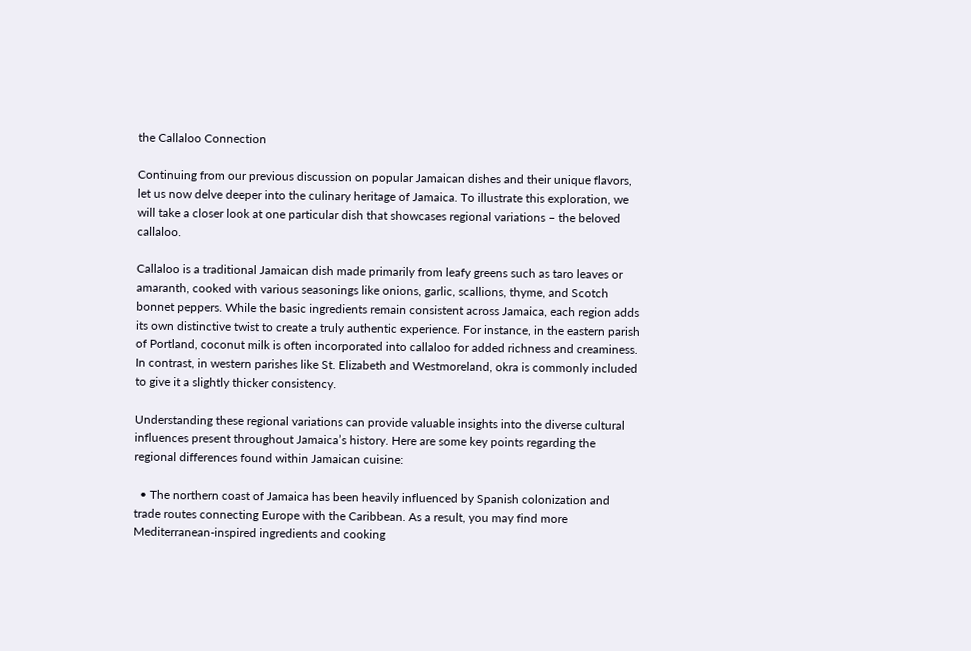the Callaloo Connection

Continuing from our previous discussion on popular Jamaican dishes and their unique flavors, let us now delve deeper into the culinary heritage of Jamaica. To illustrate this exploration, we will take a closer look at one particular dish that showcases regional variations – the beloved callaloo.

Callaloo is a traditional Jamaican dish made primarily from leafy greens such as taro leaves or amaranth, cooked with various seasonings like onions, garlic, scallions, thyme, and Scotch bonnet peppers. While the basic ingredients remain consistent across Jamaica, each region adds its own distinctive twist to create a truly authentic experience. For instance, in the eastern parish of Portland, coconut milk is often incorporated into callaloo for added richness and creaminess. In contrast, in western parishes like St. Elizabeth and Westmoreland, okra is commonly included to give it a slightly thicker consistency.

Understanding these regional variations can provide valuable insights into the diverse cultural influences present throughout Jamaica’s history. Here are some key points regarding the regional differences found within Jamaican cuisine:

  • The northern coast of Jamaica has been heavily influenced by Spanish colonization and trade routes connecting Europe with the Caribbean. As a result, you may find more Mediterranean-inspired ingredients and cooking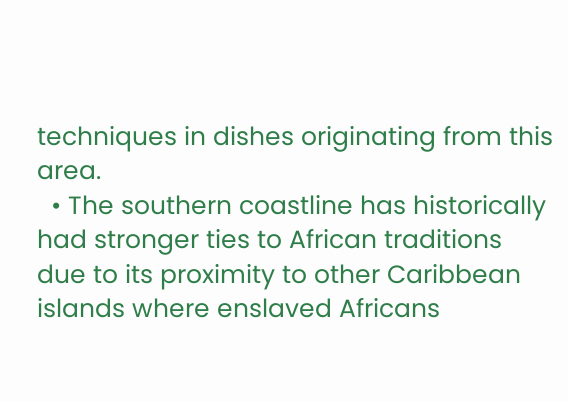techniques in dishes originating from this area.
  • The southern coastline has historically had stronger ties to African traditions due to its proximity to other Caribbean islands where enslaved Africans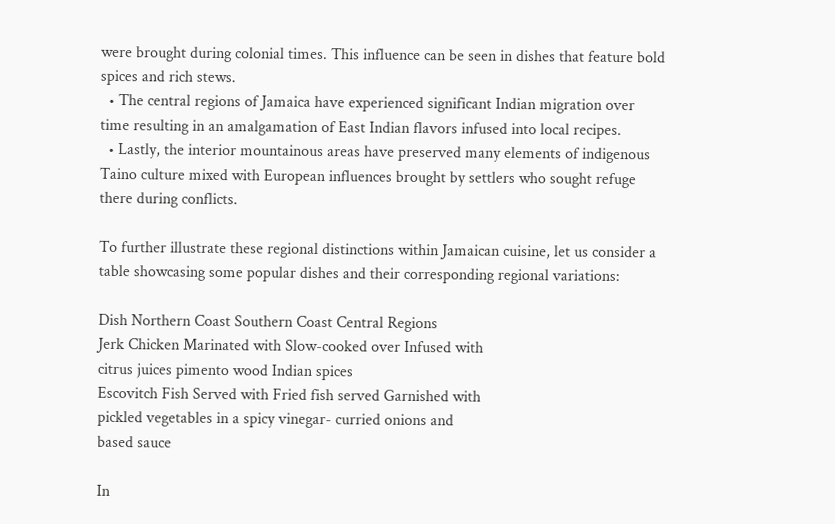were brought during colonial times. This influence can be seen in dishes that feature bold spices and rich stews.
  • The central regions of Jamaica have experienced significant Indian migration over time resulting in an amalgamation of East Indian flavors infused into local recipes.
  • Lastly, the interior mountainous areas have preserved many elements of indigenous Taino culture mixed with European influences brought by settlers who sought refuge there during conflicts.

To further illustrate these regional distinctions within Jamaican cuisine, let us consider a table showcasing some popular dishes and their corresponding regional variations:

Dish Northern Coast Southern Coast Central Regions
Jerk Chicken Marinated with Slow-cooked over Infused with
citrus juices pimento wood Indian spices
Escovitch Fish Served with Fried fish served Garnished with
pickled vegetables in a spicy vinegar- curried onions and
based sauce

In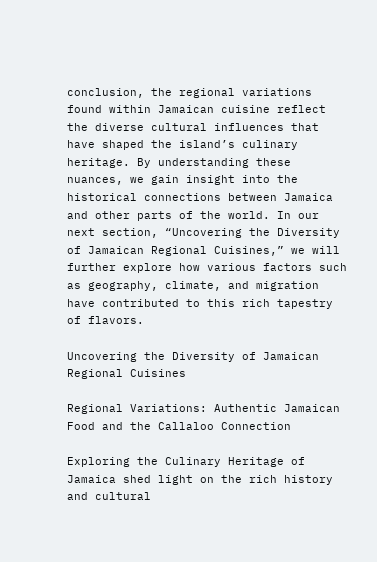conclusion, the regional variations found within Jamaican cuisine reflect the diverse cultural influences that have shaped the island’s culinary heritage. By understanding these nuances, we gain insight into the historical connections between Jamaica and other parts of the world. In our next section, “Uncovering the Diversity of Jamaican Regional Cuisines,” we will further explore how various factors such as geography, climate, and migration have contributed to this rich tapestry of flavors.

Uncovering the Diversity of Jamaican Regional Cuisines

Regional Variations: Authentic Jamaican Food and the Callaloo Connection

Exploring the Culinary Heritage of Jamaica shed light on the rich history and cultural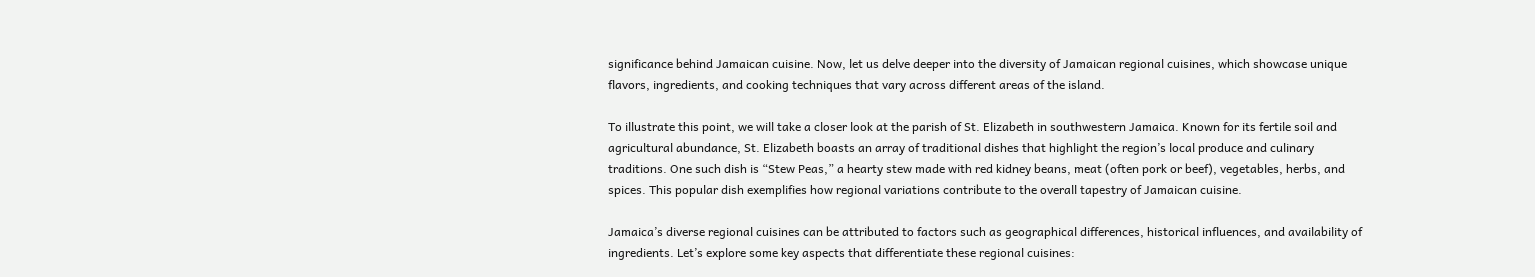significance behind Jamaican cuisine. Now, let us delve deeper into the diversity of Jamaican regional cuisines, which showcase unique flavors, ingredients, and cooking techniques that vary across different areas of the island.

To illustrate this point, we will take a closer look at the parish of St. Elizabeth in southwestern Jamaica. Known for its fertile soil and agricultural abundance, St. Elizabeth boasts an array of traditional dishes that highlight the region’s local produce and culinary traditions. One such dish is “Stew Peas,” a hearty stew made with red kidney beans, meat (often pork or beef), vegetables, herbs, and spices. This popular dish exemplifies how regional variations contribute to the overall tapestry of Jamaican cuisine.

Jamaica’s diverse regional cuisines can be attributed to factors such as geographical differences, historical influences, and availability of ingredients. Let’s explore some key aspects that differentiate these regional cuisines: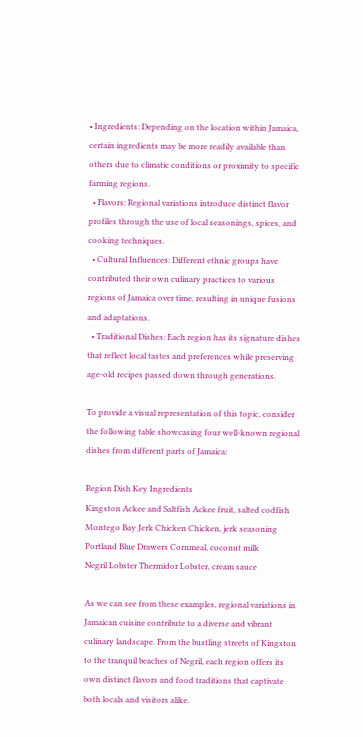• Ingredients: Depending on the location within Jamaica, certain ingredients may be more readily available than others due to climatic conditions or proximity to specific farming regions.
  • Flavors: Regional variations introduce distinct flavor profiles through the use of local seasonings, spices, and cooking techniques.
  • Cultural Influences: Different ethnic groups have contributed their own culinary practices to various regions of Jamaica over time, resulting in unique fusions and adaptations.
  • Traditional Dishes: Each region has its signature dishes that reflect local tastes and preferences while preserving age-old recipes passed down through generations.

To provide a visual representation of this topic, consider the following table showcasing four well-known regional dishes from different parts of Jamaica:

Region Dish Key Ingredients
Kingston Ackee and Saltfish Ackee fruit, salted codfish
Montego Bay Jerk Chicken Chicken, jerk seasoning
Portland Blue Drawers Cornmeal, coconut milk
Negril Lobster Thermidor Lobster, cream sauce

As we can see from these examples, regional variations in Jamaican cuisine contribute to a diverse and vibrant culinary landscape. From the bustling streets of Kingston to the tranquil beaches of Negril, each region offers its own distinct flavors and food traditions that captivate both locals and visitors alike.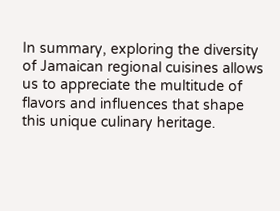In summary, exploring the diversity of Jamaican regional cuisines allows us to appreciate the multitude of flavors and influences that shape this unique culinary heritage.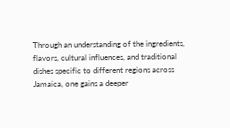Through an understanding of the ingredients, flavors, cultural influences, and traditional dishes specific to different regions across Jamaica, one gains a deeper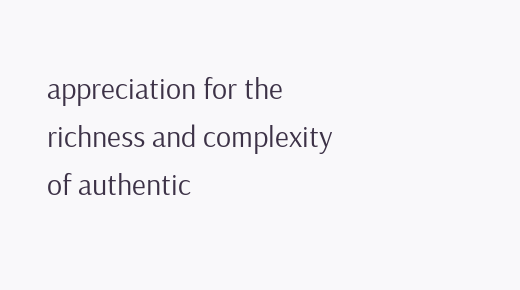appreciation for the richness and complexity of authentic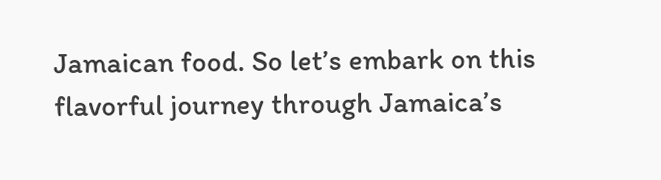Jamaican food. So let’s embark on this flavorful journey through Jamaica’s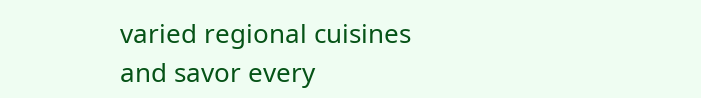varied regional cuisines and savor every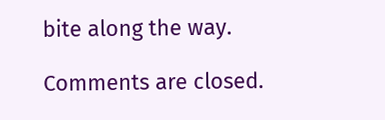bite along the way.

Comments are closed.